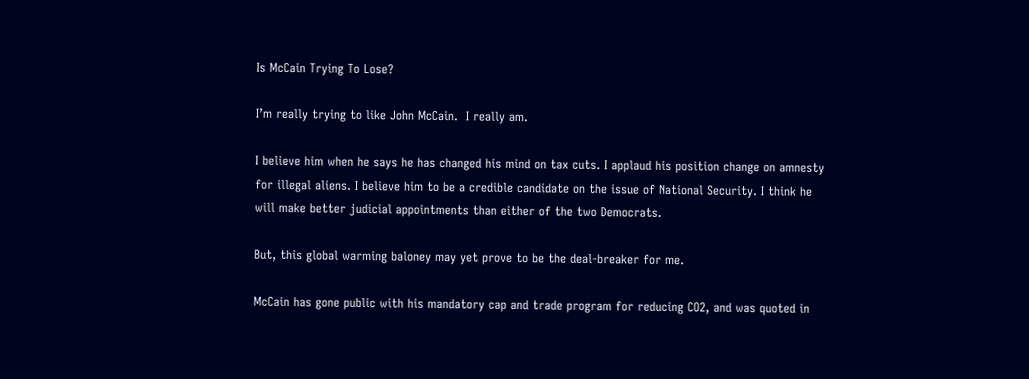Is McCain Trying To Lose?

I’m really trying to like John McCain.  I really am.

I believe him when he says he has changed his mind on tax cuts. I applaud his position change on amnesty for illegal aliens. I believe him to be a credible candidate on the issue of National Security. I think he will make better judicial appointments than either of the two Democrats.

But, this global warming baloney may yet prove to be the deal-breaker for me.

McCain has gone public with his mandatory cap and trade program for reducing CO2, and was quoted in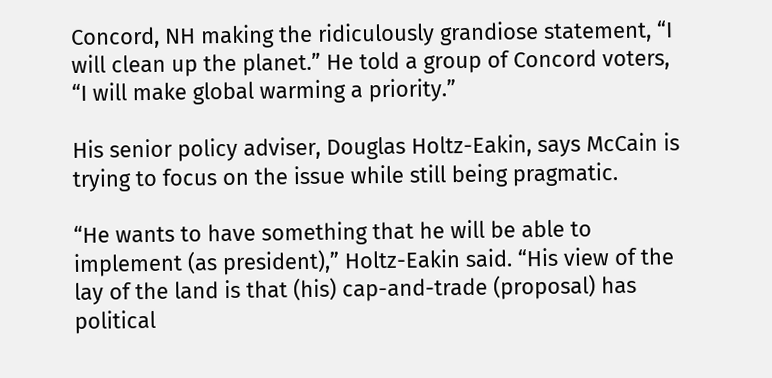Concord, NH making the ridiculously grandiose statement, “I will clean up the planet.” He told a group of Concord voters, “I will make global warming a priority.”

His senior policy adviser, Douglas Holtz-Eakin, says McCain is trying to focus on the issue while still being pragmatic.

“He wants to have something that he will be able to implement (as president),” Holtz-Eakin said. “His view of the lay of the land is that (his) cap-and-trade (proposal) has political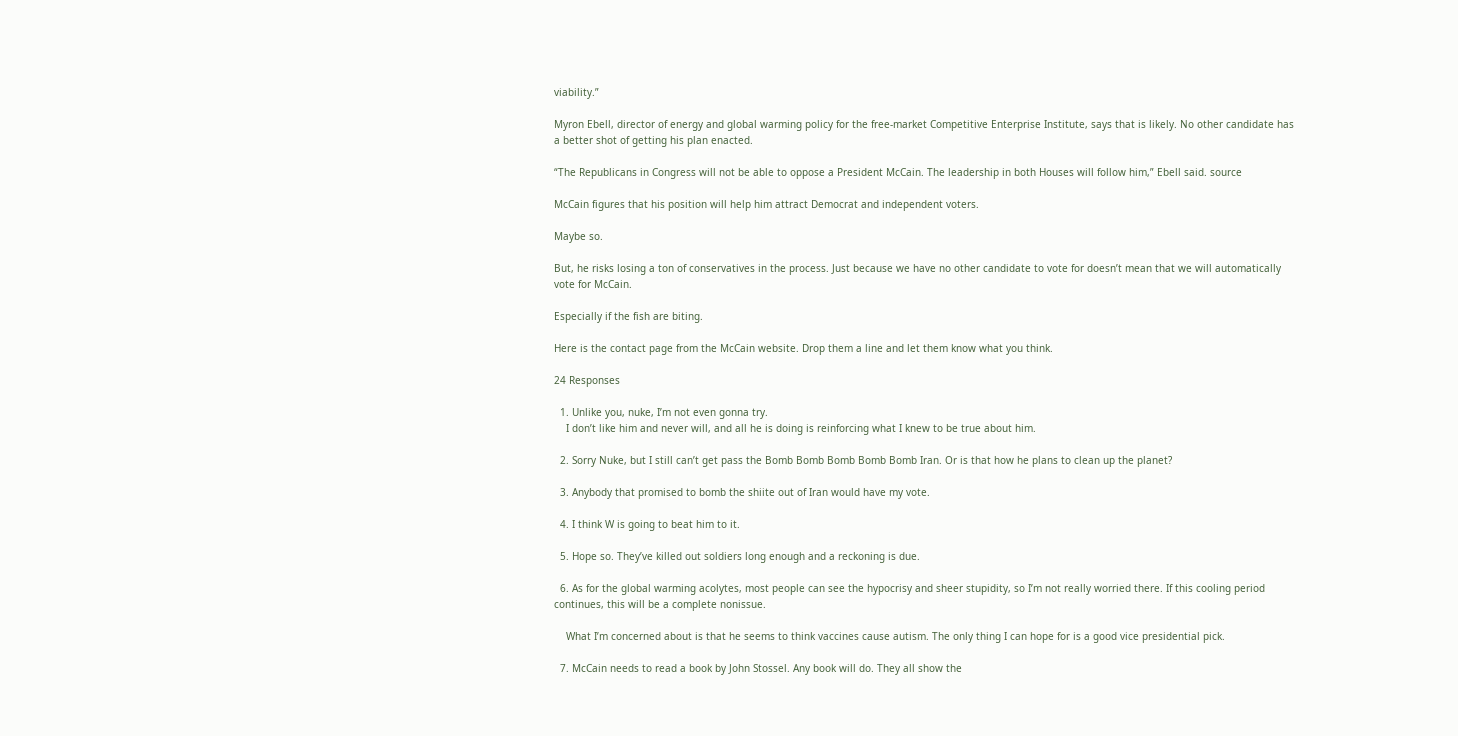viability.”

Myron Ebell, director of energy and global warming policy for the free-market Competitive Enterprise Institute, says that is likely. No other candidate has a better shot of getting his plan enacted.

“The Republicans in Congress will not be able to oppose a President McCain. The leadership in both Houses will follow him,” Ebell said. source

McCain figures that his position will help him attract Democrat and independent voters.

Maybe so.

But, he risks losing a ton of conservatives in the process. Just because we have no other candidate to vote for doesn’t mean that we will automatically vote for McCain.

Especially if the fish are biting.

Here is the contact page from the McCain website. Drop them a line and let them know what you think.

24 Responses

  1. Unlike you, nuke, I’m not even gonna try.
    I don’t like him and never will, and all he is doing is reinforcing what I knew to be true about him.

  2. Sorry Nuke, but I still can’t get pass the Bomb Bomb Bomb Bomb Bomb Iran. Or is that how he plans to clean up the planet?

  3. Anybody that promised to bomb the shiite out of Iran would have my vote.

  4. I think W is going to beat him to it.

  5. Hope so. They’ve killed out soldiers long enough and a reckoning is due.

  6. As for the global warming acolytes, most people can see the hypocrisy and sheer stupidity, so I’m not really worried there. If this cooling period continues, this will be a complete nonissue.

    What I’m concerned about is that he seems to think vaccines cause autism. The only thing I can hope for is a good vice presidential pick.

  7. McCain needs to read a book by John Stossel. Any book will do. They all show the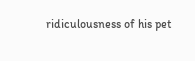ridiculousness of his pet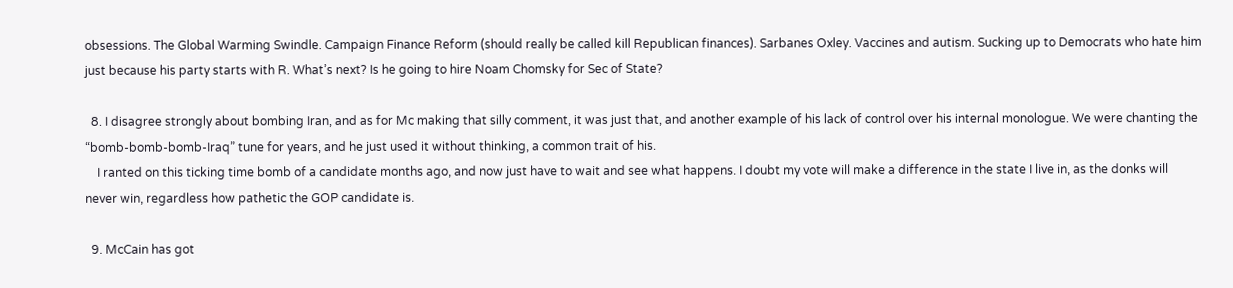obsessions. The Global Warming Swindle. Campaign Finance Reform (should really be called kill Republican finances). Sarbanes Oxley. Vaccines and autism. Sucking up to Democrats who hate him just because his party starts with R. What’s next? Is he going to hire Noam Chomsky for Sec of State?

  8. I disagree strongly about bombing Iran, and as for Mc making that silly comment, it was just that, and another example of his lack of control over his internal monologue. We were chanting the “bomb-bomb-bomb-Iraq” tune for years, and he just used it without thinking, a common trait of his.
    I ranted on this ticking time bomb of a candidate months ago, and now just have to wait and see what happens. I doubt my vote will make a difference in the state I live in, as the donks will never win, regardless how pathetic the GOP candidate is.

  9. McCain has got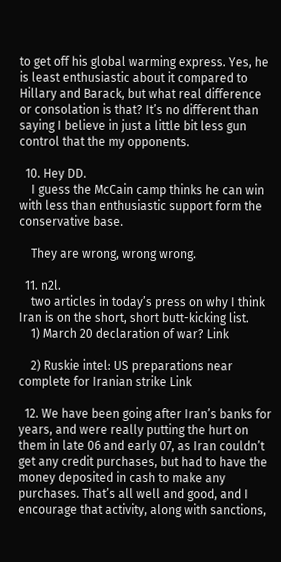to get off his global warming express. Yes, he is least enthusiastic about it compared to Hillary and Barack, but what real difference or consolation is that? It’s no different than saying I believe in just a little bit less gun control that the my opponents.

  10. Hey DD.
    I guess the McCain camp thinks he can win with less than enthusiastic support form the conservative base.

    They are wrong, wrong wrong.

  11. n2l.
    two articles in today’s press on why I think Iran is on the short, short butt-kicking list.
    1) March 20 declaration of war? Link

    2) Ruskie intel: US preparations near complete for Iranian strike Link

  12. We have been going after Iran’s banks for years, and were really putting the hurt on them in late 06 and early 07, as Iran couldn’t get any credit purchases, but had to have the money deposited in cash to make any purchases. That’s all well and good, and I encourage that activity, along with sanctions,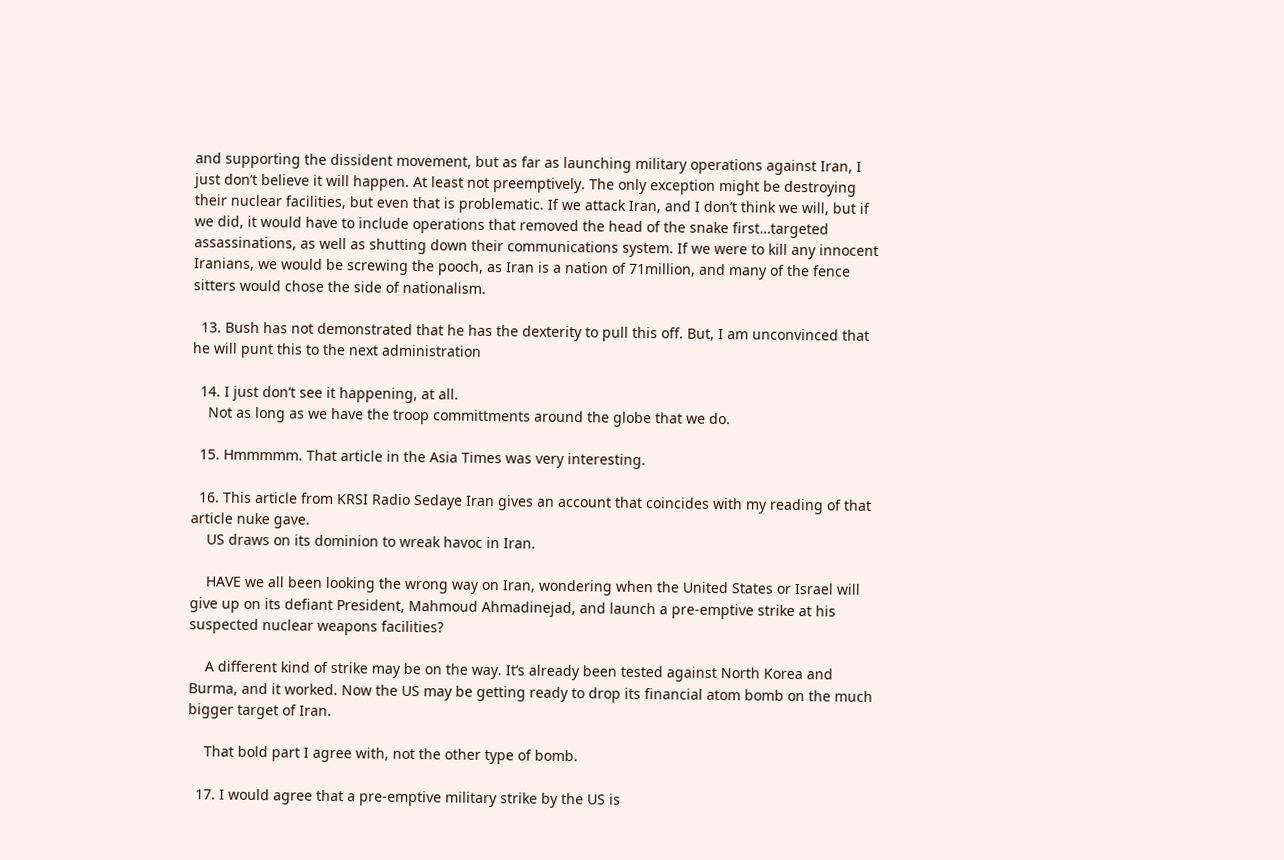and supporting the dissident movement, but as far as launching military operations against Iran, I just don’t believe it will happen. At least not preemptively. The only exception might be destroying their nuclear facilities, but even that is problematic. If we attack Iran, and I don’t think we will, but if we did, it would have to include operations that removed the head of the snake first…targeted assassinations, as well as shutting down their communications system. If we were to kill any innocent Iranians, we would be screwing the pooch, as Iran is a nation of 71million, and many of the fence sitters would chose the side of nationalism.

  13. Bush has not demonstrated that he has the dexterity to pull this off. But, I am unconvinced that he will punt this to the next administration

  14. I just don’t see it happening, at all.
    Not as long as we have the troop committments around the globe that we do.

  15. Hmmmmm. That article in the Asia Times was very interesting.

  16. This article from KRSI Radio Sedaye Iran gives an account that coincides with my reading of that article nuke gave.
    US draws on its dominion to wreak havoc in Iran.

    HAVE we all been looking the wrong way on Iran, wondering when the United States or Israel will give up on its defiant President, Mahmoud Ahmadinejad, and launch a pre-emptive strike at his suspected nuclear weapons facilities?

    A different kind of strike may be on the way. It’s already been tested against North Korea and Burma, and it worked. Now the US may be getting ready to drop its financial atom bomb on the much bigger target of Iran.

    That bold part I agree with, not the other type of bomb.

  17. I would agree that a pre-emptive military strike by the US is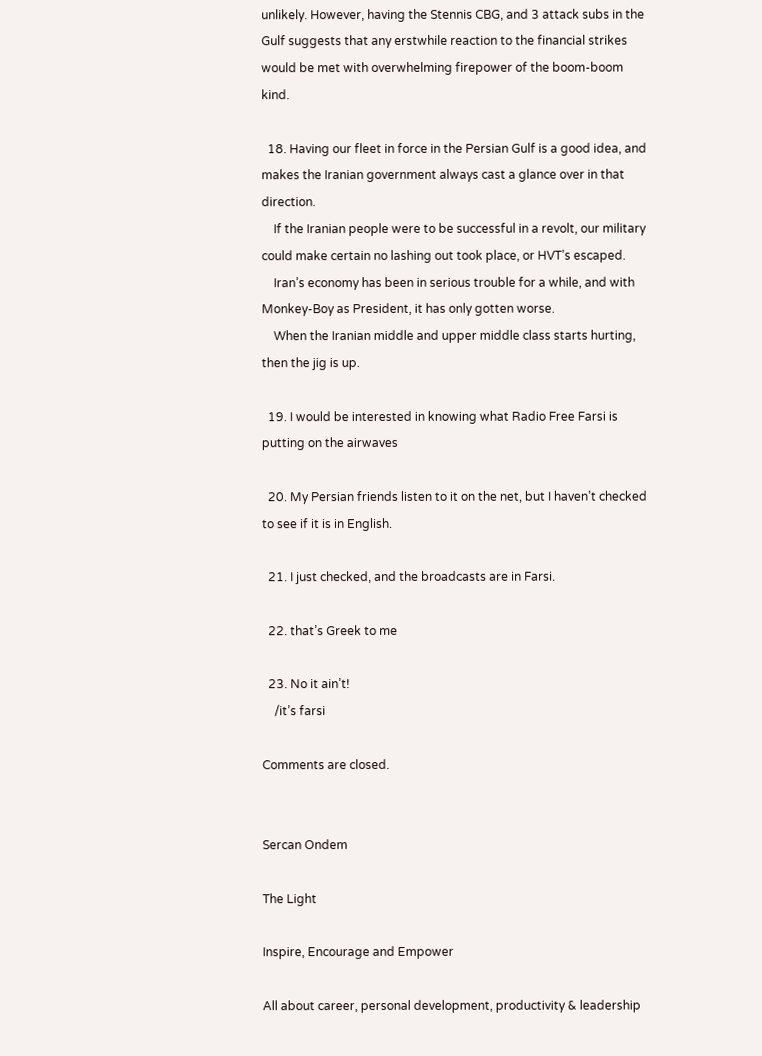unlikely. However, having the Stennis CBG, and 3 attack subs in the Gulf suggests that any erstwhile reaction to the financial strikes would be met with overwhelming firepower of the boom-boom kind.

  18. Having our fleet in force in the Persian Gulf is a good idea, and makes the Iranian government always cast a glance over in that direction.
    If the Iranian people were to be successful in a revolt, our military could make certain no lashing out took place, or HVT’s escaped.
    Iran’s economy has been in serious trouble for a while, and with Monkey-Boy as President, it has only gotten worse.
    When the Iranian middle and upper middle class starts hurting, then the jig is up.

  19. I would be interested in knowing what Radio Free Farsi is putting on the airwaves

  20. My Persian friends listen to it on the net, but I haven’t checked to see if it is in English.

  21. I just checked, and the broadcasts are in Farsi.

  22. that’s Greek to me

  23. No it ain’t!
    /it’s farsi

Comments are closed.


Sercan Ondem

The Light

Inspire, Encourage and Empower

All about career, personal development, productivity & leadership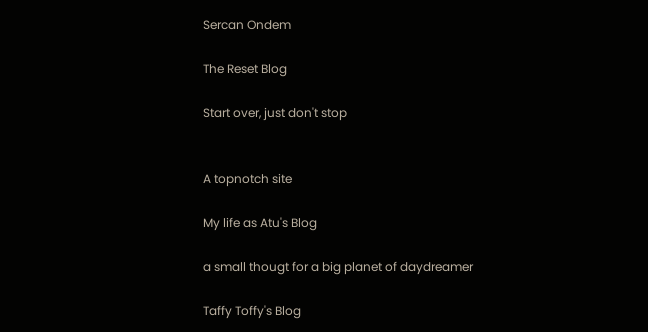Sercan Ondem

The Reset Blog

Start over, just don't stop


A topnotch site

My life as Atu's Blog

a small thougt for a big planet of daydreamer

Taffy Toffy's Blog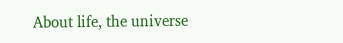About life, the universe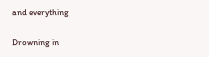and everything

Drowning in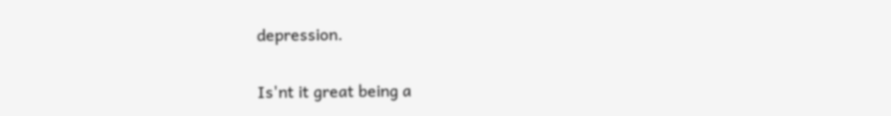depression.

Is'nt it great being a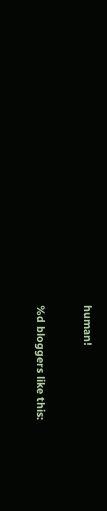human!

%d bloggers like this: